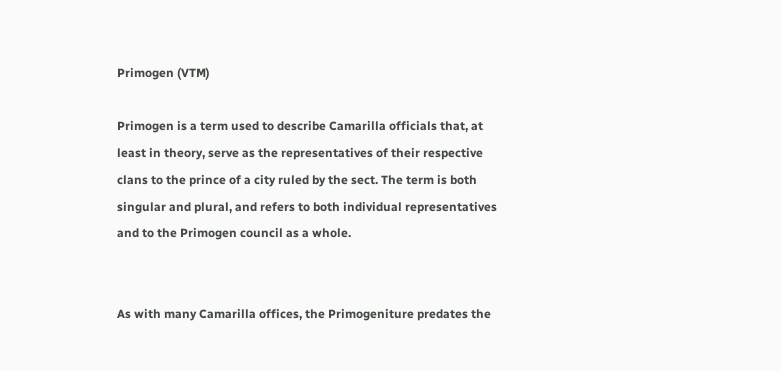Primogen (VTM)

Primogen is a term used to describe Camarilla officials that, at least in theory, serve as the representatives of their respective clans to the prince of a city ruled by the sect. The term is both singular and plural, and refers to both individual representatives and to the Primogen council as a whole.


As with many Camarilla offices, the Primogeniture predates the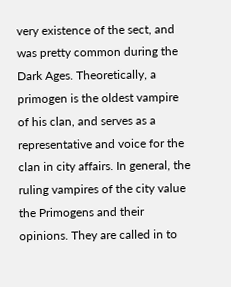very existence of the sect, and was pretty common during the Dark Ages. Theoretically, a primogen is the oldest vampire of his clan, and serves as a representative and voice for the clan in city affairs. In general, the ruling vampires of the city value the Primogens and their opinions. They are called in to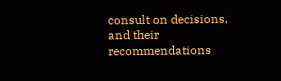consult on decisions, and their recommendations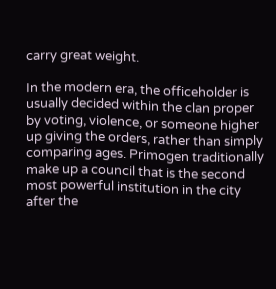carry great weight.

In the modern era, the officeholder is usually decided within the clan proper by voting, violence, or someone higher up giving the orders, rather than simply comparing ages. Primogen traditionally make up a council that is the second most powerful institution in the city after the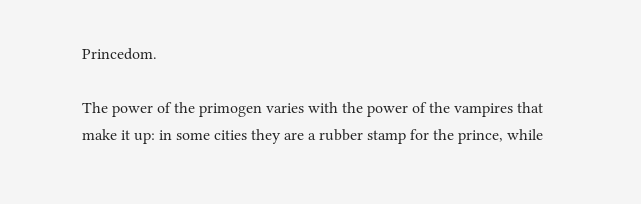Princedom.

The power of the primogen varies with the power of the vampires that make it up: in some cities they are a rubber stamp for the prince, while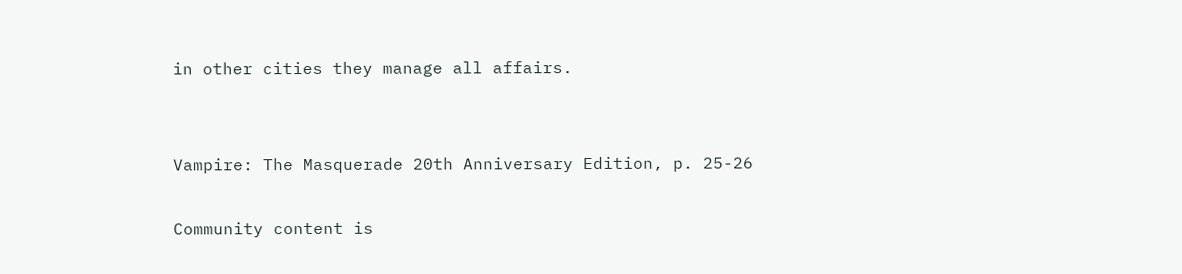in other cities they manage all affairs.


Vampire: The Masquerade 20th Anniversary Edition, p. 25-26

Community content is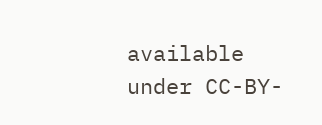available under CC-BY-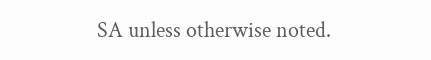SA unless otherwise noted.